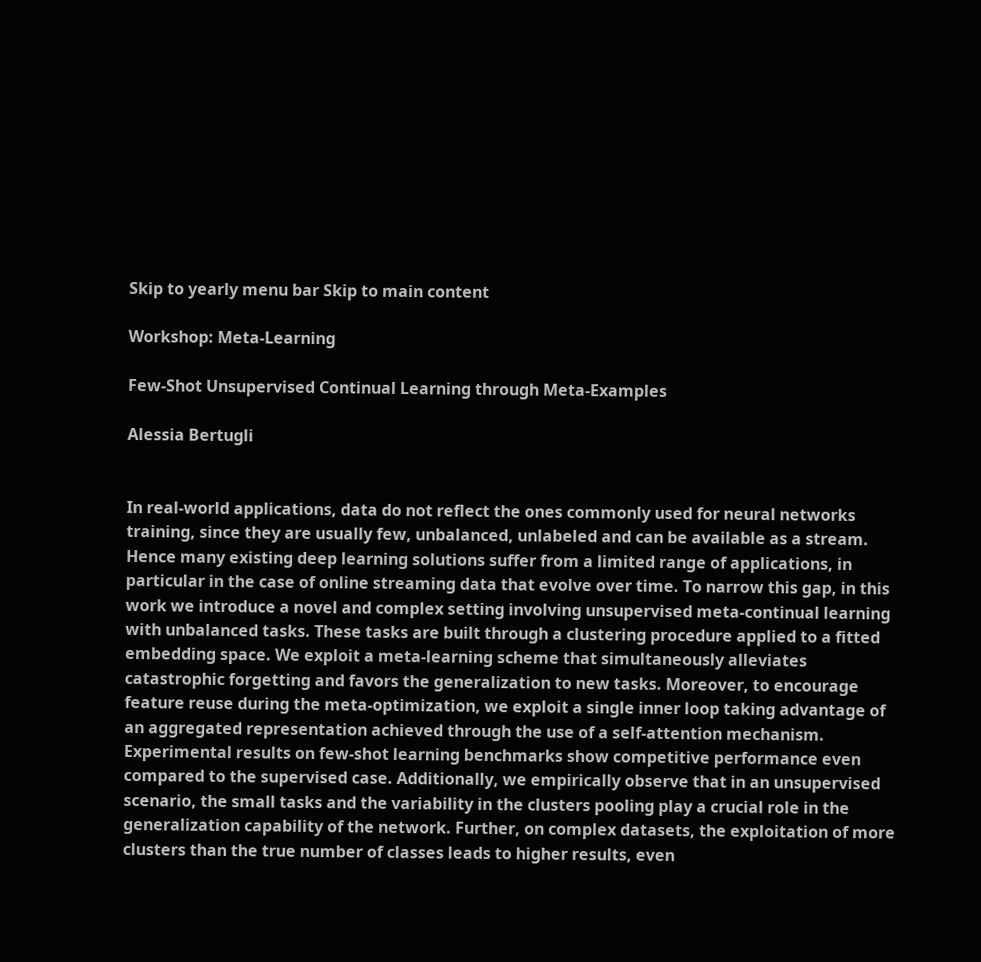Skip to yearly menu bar Skip to main content

Workshop: Meta-Learning

Few-Shot Unsupervised Continual Learning through Meta-Examples

Alessia Bertugli


In real-world applications, data do not reflect the ones commonly used for neural networks training, since they are usually few, unbalanced, unlabeled and can be available as a stream. Hence many existing deep learning solutions suffer from a limited range of applications, in particular in the case of online streaming data that evolve over time. To narrow this gap, in this work we introduce a novel and complex setting involving unsupervised meta-continual learning with unbalanced tasks. These tasks are built through a clustering procedure applied to a fitted embedding space. We exploit a meta-learning scheme that simultaneously alleviates catastrophic forgetting and favors the generalization to new tasks. Moreover, to encourage feature reuse during the meta-optimization, we exploit a single inner loop taking advantage of an aggregated representation achieved through the use of a self-attention mechanism. Experimental results on few-shot learning benchmarks show competitive performance even compared to the supervised case. Additionally, we empirically observe that in an unsupervised scenario, the small tasks and the variability in the clusters pooling play a crucial role in the generalization capability of the network. Further, on complex datasets, the exploitation of more clusters than the true number of classes leads to higher results, even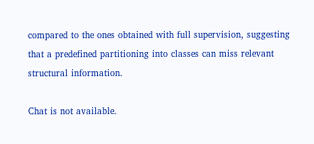compared to the ones obtained with full supervision, suggesting that a predefined partitioning into classes can miss relevant structural information.

Chat is not available.